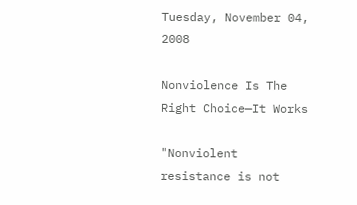Tuesday, November 04, 2008

Nonviolence Is The Right Choice—It Works

"Nonviolent resistance is not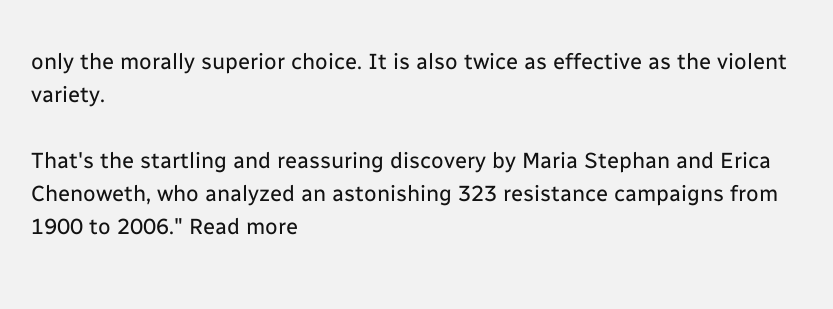only the morally superior choice. It is also twice as effective as the violent variety.

That's the startling and reassuring discovery by Maria Stephan and Erica Chenoweth, who analyzed an astonishing 323 resistance campaigns from 1900 to 2006." Read more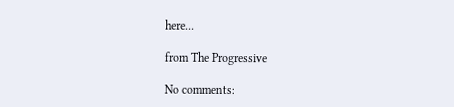here...

from The Progressive

No comments: